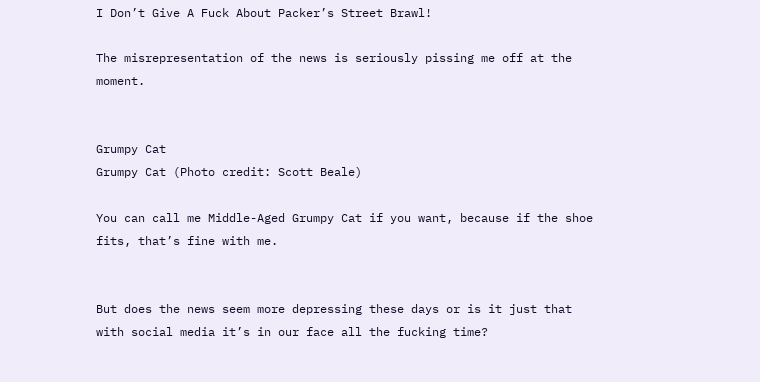I Don’t Give A Fuck About Packer’s Street Brawl!

The misrepresentation of the news is seriously pissing me off at the moment.


Grumpy Cat
Grumpy Cat (Photo credit: Scott Beale)

You can call me Middle-Aged Grumpy Cat if you want, because if the shoe fits, that’s fine with me.


But does the news seem more depressing these days or is it just that with social media it’s in our face all the fucking time?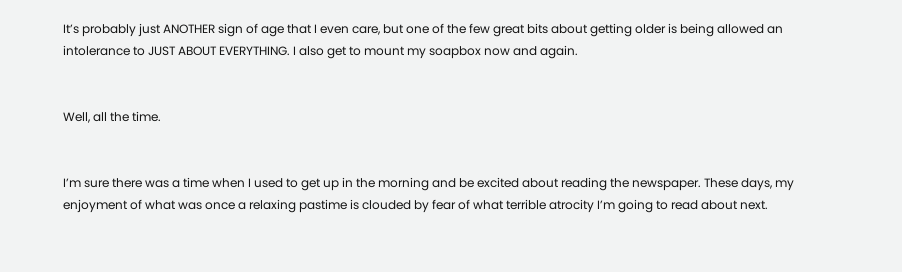It’s probably just ANOTHER sign of age that I even care, but one of the few great bits about getting older is being allowed an intolerance to JUST ABOUT EVERYTHING. I also get to mount my soapbox now and again.


Well, all the time.


I’m sure there was a time when I used to get up in the morning and be excited about reading the newspaper. These days, my enjoyment of what was once a relaxing pastime is clouded by fear of what terrible atrocity I’m going to read about next.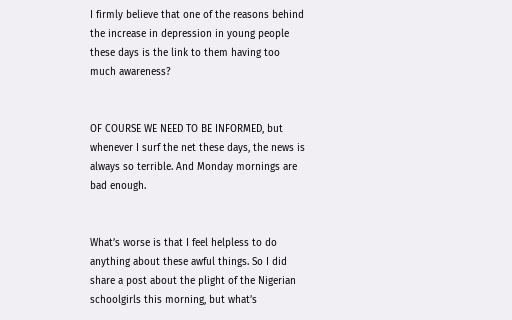I firmly believe that one of the reasons behind the increase in depression in young people these days is the link to them having too much awareness?


OF COURSE WE NEED TO BE INFORMED, but whenever I surf the net these days, the news is always so terrible. And Monday mornings are bad enough.


What’s worse is that I feel helpless to do anything about these awful things. So I did share a post about the plight of the Nigerian schoolgirls this morning, but what’s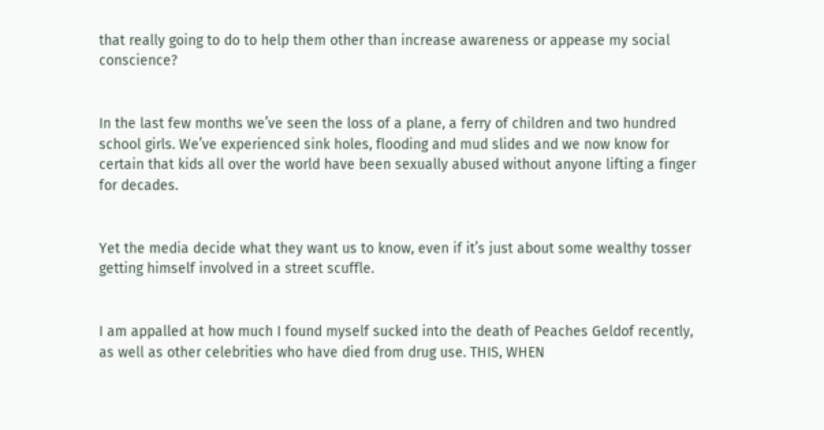that really going to do to help them other than increase awareness or appease my social conscience?


In the last few months we’ve seen the loss of a plane, a ferry of children and two hundred school girls. We’ve experienced sink holes, flooding and mud slides and we now know for certain that kids all over the world have been sexually abused without anyone lifting a finger for decades.


Yet the media decide what they want us to know, even if it’s just about some wealthy tosser getting himself involved in a street scuffle.


I am appalled at how much I found myself sucked into the death of Peaches Geldof recently, as well as other celebrities who have died from drug use. THIS, WHEN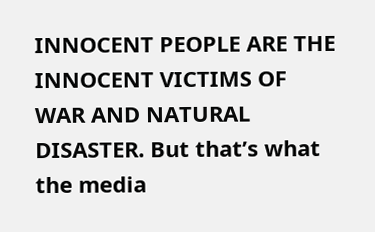INNOCENT PEOPLE ARE THE INNOCENT VICTIMS OF WAR AND NATURAL DISASTER. But that’s what the media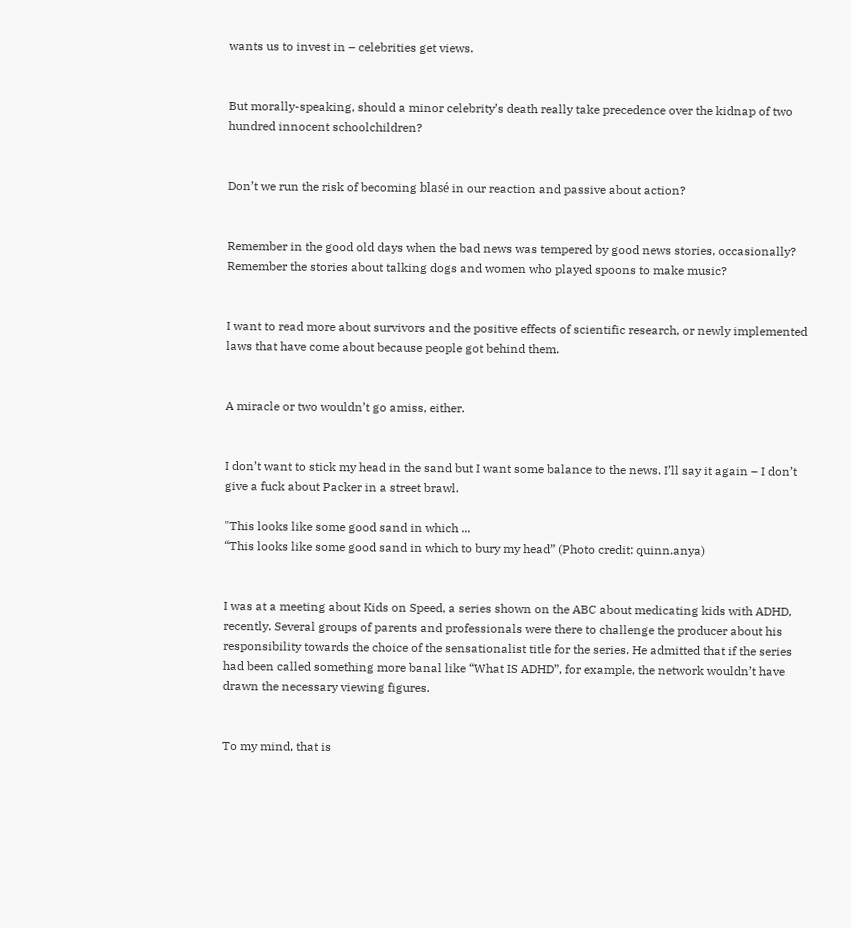wants us to invest in – celebrities get views.


But morally-speaking, should a minor celebrity’s death really take precedence over the kidnap of two hundred innocent schoolchildren?


Don’t we run the risk of becoming blasé in our reaction and passive about action?


Remember in the good old days when the bad news was tempered by good news stories, occasionally? Remember the stories about talking dogs and women who played spoons to make music?


I want to read more about survivors and the positive effects of scientific research, or newly implemented laws that have come about because people got behind them.


A miracle or two wouldn’t go amiss, either.


I don’t want to stick my head in the sand but I want some balance to the news. I’ll say it again – I don’t give a fuck about Packer in a street brawl.

"This looks like some good sand in which ...
“This looks like some good sand in which to bury my head” (Photo credit: quinn.anya)


I was at a meeting about Kids on Speed, a series shown on the ABC about medicating kids with ADHD, recently. Several groups of parents and professionals were there to challenge the producer about his responsibility towards the choice of the sensationalist title for the series. He admitted that if the series had been called something more banal like “What IS ADHD”, for example, the network wouldn’t have drawn the necessary viewing figures.


To my mind, that is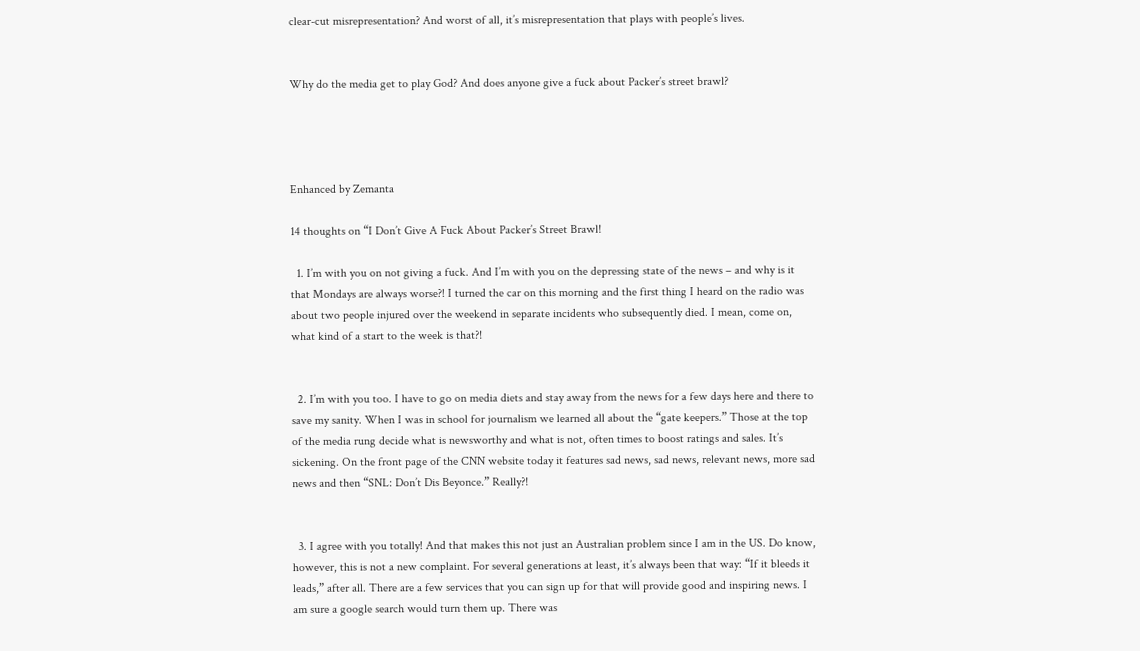clear-cut misrepresentation? And worst of all, it’s misrepresentation that plays with people’s lives.


Why do the media get to play God? And does anyone give a fuck about Packer’s street brawl?




Enhanced by Zemanta

14 thoughts on “I Don’t Give A Fuck About Packer’s Street Brawl!

  1. I’m with you on not giving a fuck. And I’m with you on the depressing state of the news – and why is it that Mondays are always worse?! I turned the car on this morning and the first thing I heard on the radio was about two people injured over the weekend in separate incidents who subsequently died. I mean, come on, what kind of a start to the week is that?!


  2. I’m with you too. I have to go on media diets and stay away from the news for a few days here and there to save my sanity. When I was in school for journalism we learned all about the “gate keepers.” Those at the top of the media rung decide what is newsworthy and what is not, often times to boost ratings and sales. It’s sickening. On the front page of the CNN website today it features sad news, sad news, relevant news, more sad news and then “SNL: Don’t Dis Beyonce.” Really?!


  3. I agree with you totally! And that makes this not just an Australian problem since I am in the US. Do know, however, this is not a new complaint. For several generations at least, it’s always been that way: “If it bleeds it leads,” after all. There are a few services that you can sign up for that will provide good and inspiring news. I am sure a google search would turn them up. There was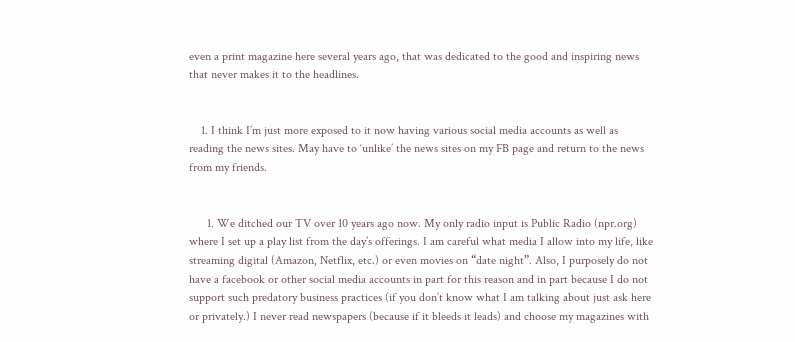even a print magazine here several years ago, that was dedicated to the good and inspiring news that never makes it to the headlines.


    1. I think I’m just more exposed to it now having various social media accounts as well as reading the news sites. May have to ‘unlike’ the news sites on my FB page and return to the news from my friends.


      1. We ditched our TV over 10 years ago now. My only radio input is Public Radio (npr.org) where I set up a play list from the day’s offerings. I am careful what media I allow into my life, like streaming digital (Amazon, Netflix, etc.) or even movies on “date night”. Also, I purposely do not have a facebook or other social media accounts in part for this reason and in part because I do not support such predatory business practices (if you don’t know what I am talking about just ask here or privately.) I never read newspapers (because if it bleeds it leads) and choose my magazines with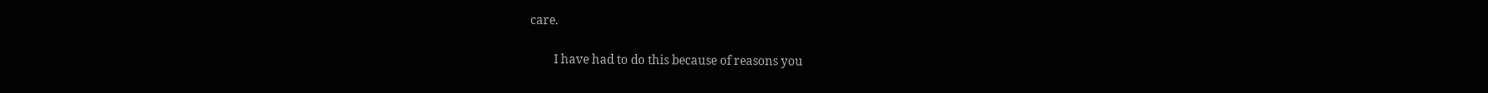care.

        I have had to do this because of reasons you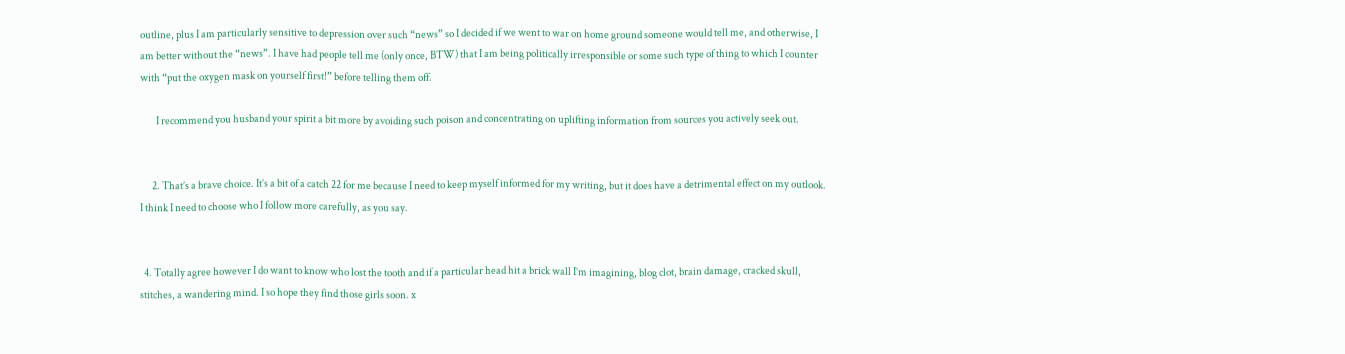outline, plus I am particularly sensitive to depression over such “news” so I decided if we went to war on home ground someone would tell me, and otherwise, I am better without the “news”. I have had people tell me (only once, BTW) that I am being politically irresponsible or some such type of thing to which I counter with “put the oxygen mask on yourself first!” before telling them off.

        I recommend you husband your spirit a bit more by avoiding such poison and concentrating on uplifting information from sources you actively seek out.


      2. That’s a brave choice. It’s a bit of a catch 22 for me because I need to keep myself informed for my writing, but it does have a detrimental effect on my outlook. I think I need to choose who I follow more carefully, as you say.


  4. Totally agree however I do want to know who lost the tooth and if a particular head hit a brick wall I’m imagining, blog clot, brain damage, cracked skull, stitches, a wandering mind. I so hope they find those girls soon. x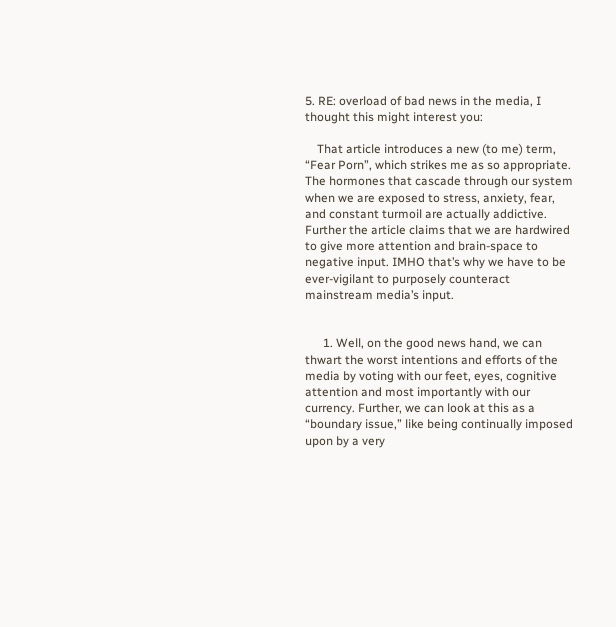5. RE: overload of bad news in the media, I thought this might interest you:

    That article introduces a new (to me) term, “Fear Porn”, which strikes me as so appropriate. The hormones that cascade through our system when we are exposed to stress, anxiety, fear, and constant turmoil are actually addictive. Further the article claims that we are hardwired to give more attention and brain-space to negative input. IMHO that’s why we have to be ever-vigilant to purposely counteract mainstream media’s input.


      1. Well, on the good news hand, we can thwart the worst intentions and efforts of the media by voting with our feet, eyes, cognitive attention and most importantly with our currency. Further, we can look at this as a “boundary issue,” like being continually imposed upon by a very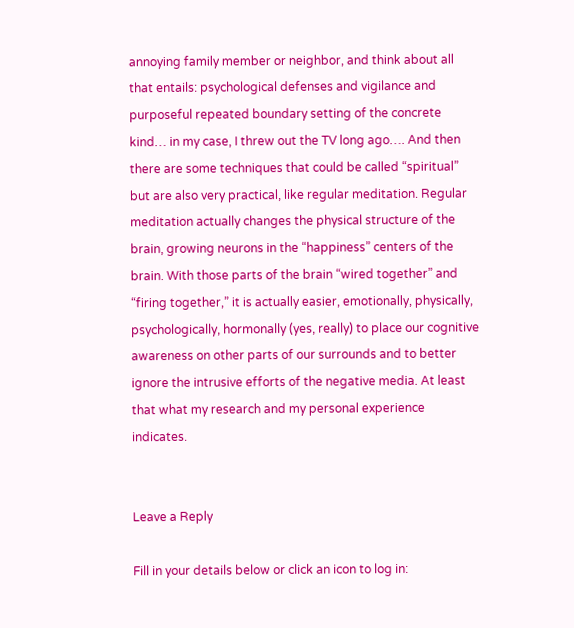annoying family member or neighbor, and think about all that entails: psychological defenses and vigilance and purposeful repeated boundary setting of the concrete kind… in my case, I threw out the TV long ago…. And then there are some techniques that could be called “spiritual” but are also very practical, like regular meditation. Regular meditation actually changes the physical structure of the brain, growing neurons in the “happiness” centers of the brain. With those parts of the brain “wired together” and “firing together,” it is actually easier, emotionally, physically, psychologically, hormonally (yes, really) to place our cognitive awareness on other parts of our surrounds and to better ignore the intrusive efforts of the negative media. At least that what my research and my personal experience indicates.


Leave a Reply

Fill in your details below or click an icon to log in: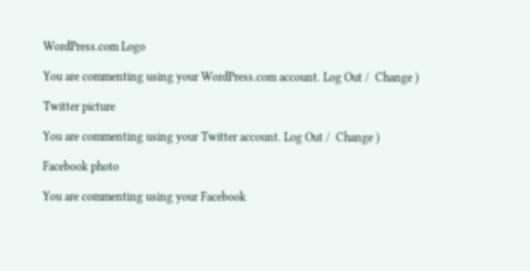WordPress.com Logo

You are commenting using your WordPress.com account. Log Out /  Change )

Twitter picture

You are commenting using your Twitter account. Log Out /  Change )

Facebook photo

You are commenting using your Facebook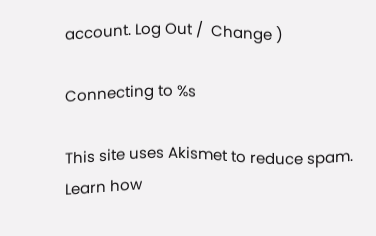account. Log Out /  Change )

Connecting to %s

This site uses Akismet to reduce spam. Learn how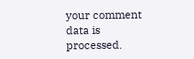your comment data is processed.